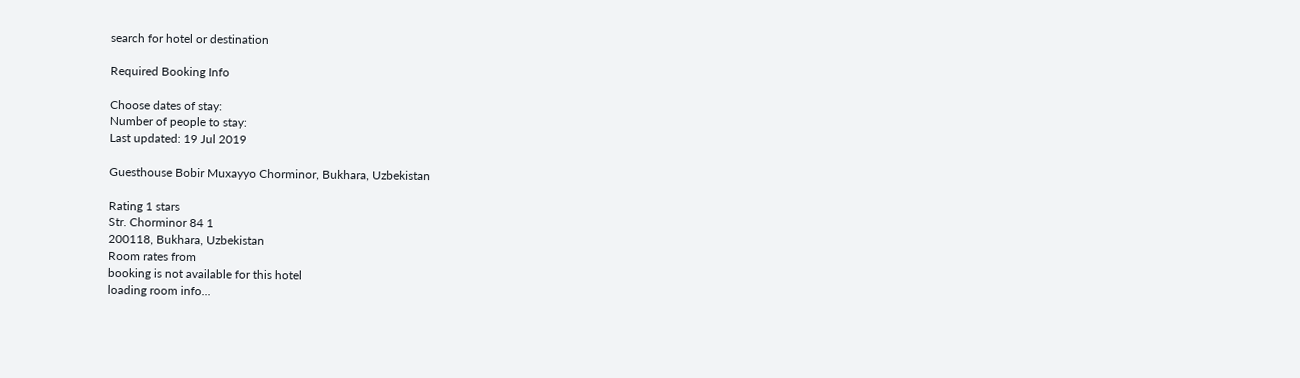search for hotel or destination

Required Booking Info

Choose dates of stay:
Number of people to stay:
Last updated: 19 Jul 2019

Guesthouse Bobir Muxayyo Chorminor, Bukhara, Uzbekistan

Rating 1 stars
Str. Chorminor 84 1
200118, Bukhara, Uzbekistan
Room rates from
booking is not available for this hotel
loading room info...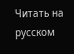Читать на русском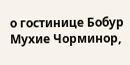о гостинице Бобур Мухие Чорминор,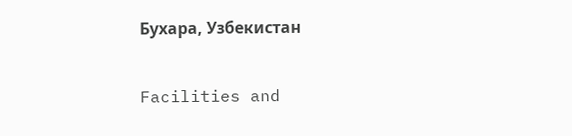Бухара, Узбекистан

Facilities and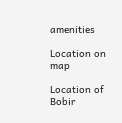amenities

Location on map

Location of Bobir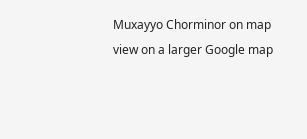Muxayyo Chorminor on map
view on a larger Google map